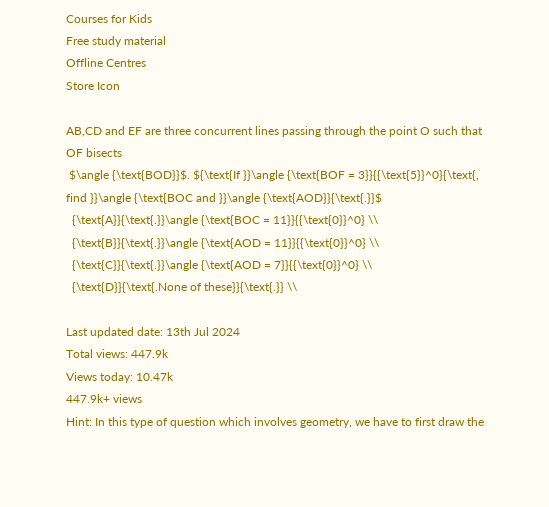Courses for Kids
Free study material
Offline Centres
Store Icon

AB,CD and EF are three concurrent lines passing through the point O such that OF bisects
 $\angle {\text{BOD}}$. ${\text{If }}\angle {\text{BOF = 3}}{{\text{5}}^0}{\text{, find }}\angle {\text{BOC and }}\angle {\text{AOD}}{\text{.}}$
  {\text{A}}{\text{.}}\angle {\text{BOC = 11}}{{\text{0}}^0} \\
  {\text{B}}{\text{.}}\angle {\text{AOD = 11}}{{\text{0}}^0} \\
  {\text{C}}{\text{.}}\angle {\text{AOD = 7}}{{\text{0}}^0} \\
  {\text{D}}{\text{.None of these}}{\text{.}} \\

Last updated date: 13th Jul 2024
Total views: 447.9k
Views today: 10.47k
447.9k+ views
Hint: In this type of question which involves geometry, we have to first draw the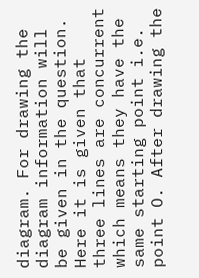diagram. For drawing the diagram information will be given in the question. Here it is given that three lines are concurrent which means they have the same starting point i.e. point O. After drawing the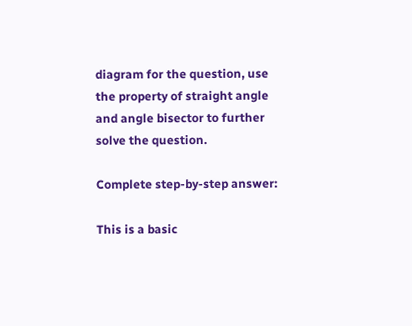diagram for the question, use the property of straight angle and angle bisector to further solve the question.

Complete step-by-step answer:

This is a basic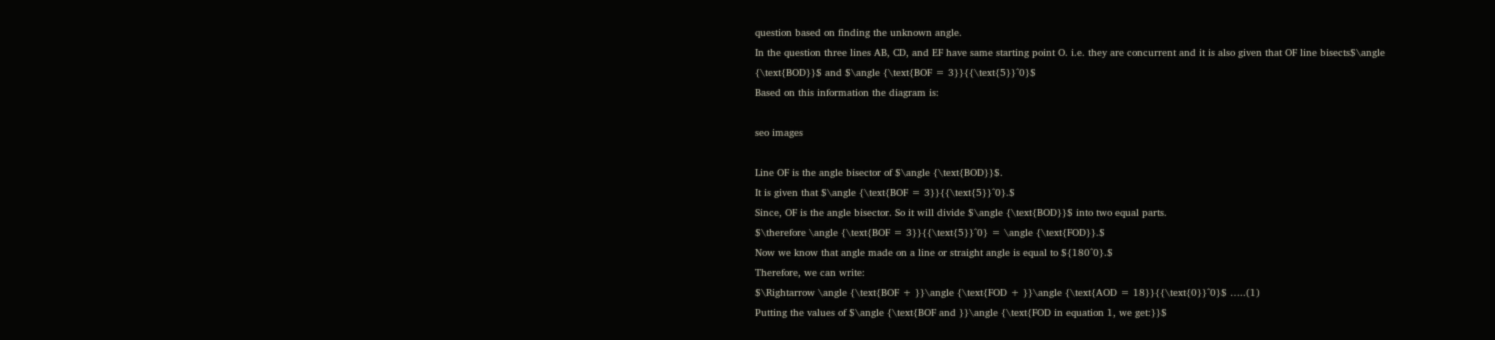question based on finding the unknown angle.
In the question three lines AB, CD, and EF have same starting point O. i.e. they are concurrent and it is also given that OF line bisects$\angle {\text{BOD}}$ and $\angle {\text{BOF = 3}}{{\text{5}}^0}$
Based on this information the diagram is:

seo images

Line OF is the angle bisector of $\angle {\text{BOD}}$.
It is given that $\angle {\text{BOF = 3}}{{\text{5}}^0}.$
Since, OF is the angle bisector. So it will divide $\angle {\text{BOD}}$ into two equal parts.
$\therefore \angle {\text{BOF = 3}}{{\text{5}}^0} = \angle {\text{FOD}}.$
Now we know that angle made on a line or straight angle is equal to ${180^0}.$
Therefore, we can write:
$\Rightarrow \angle {\text{BOF + }}\angle {\text{FOD + }}\angle {\text{AOD = 18}}{{\text{0}}^0}$ …..(1)
Putting the values of $\angle {\text{BOF and }}\angle {\text{FOD in equation 1, we get:}}$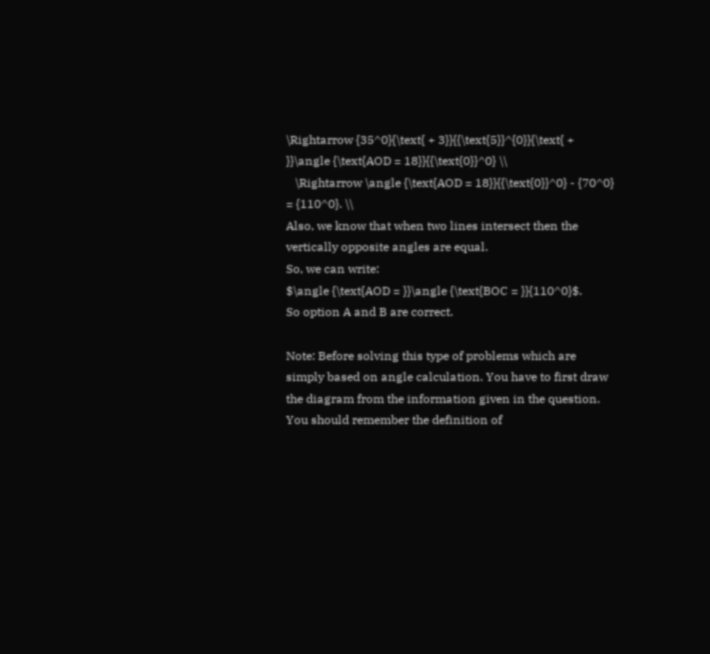\Rightarrow {35^0}{\text{ + 3}}{{\text{5}}^{0}}{\text{ + }}\angle {\text{AOD = 18}}{{\text{0}}^0} \\
   \Rightarrow \angle {\text{AOD = 18}}{{\text{0}}^0} - {70^0} = {110^0}. \\
Also, we know that when two lines intersect then the vertically opposite angles are equal.
So, we can write:
$\angle {\text{AOD = }}\angle {\text{BOC = }}{110^0}$.
So option A and B are correct.

Note: Before solving this type of problems which are simply based on angle calculation. You have to first draw the diagram from the information given in the question. You should remember the definition of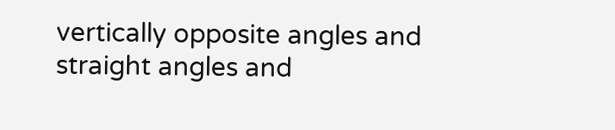vertically opposite angles and straight angles and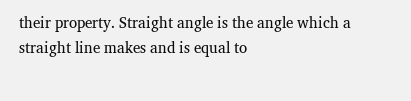their property. Straight angle is the angle which a straight line makes and is equal to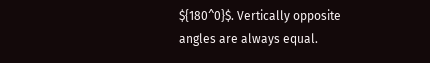${180^0}$. Vertically opposite angles are always equal.